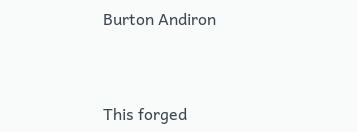Burton Andiron



This forged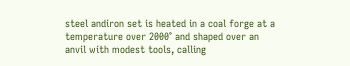steel andiron set is heated in a coal forge at a temperature over 2000° and shaped over an anvil with modest tools, calling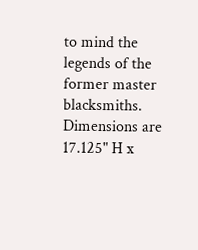to mind the legends of the former master blacksmiths. Dimensions are 17.125" H x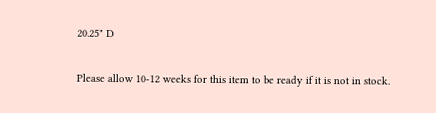20.25" D

Please allow 10-12 weeks for this item to be ready if it is not in stock.